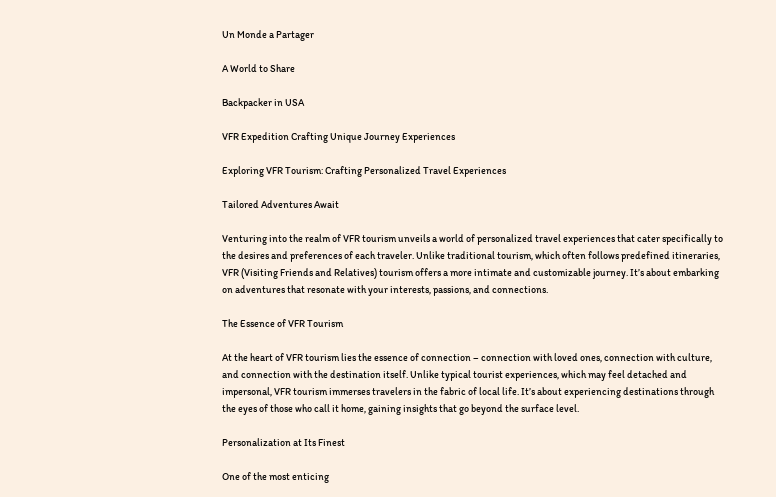Un Monde a Partager

A World to Share

Backpacker in USA

VFR Expedition Crafting Unique Journey Experiences

Exploring VFR Tourism: Crafting Personalized Travel Experiences

Tailored Adventures Await

Venturing into the realm of VFR tourism unveils a world of personalized travel experiences that cater specifically to the desires and preferences of each traveler. Unlike traditional tourism, which often follows predefined itineraries, VFR (Visiting Friends and Relatives) tourism offers a more intimate and customizable journey. It’s about embarking on adventures that resonate with your interests, passions, and connections.

The Essence of VFR Tourism

At the heart of VFR tourism lies the essence of connection – connection with loved ones, connection with culture, and connection with the destination itself. Unlike typical tourist experiences, which may feel detached and impersonal, VFR tourism immerses travelers in the fabric of local life. It’s about experiencing destinations through the eyes of those who call it home, gaining insights that go beyond the surface level.

Personalization at Its Finest

One of the most enticing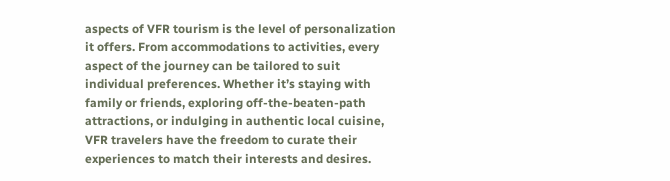aspects of VFR tourism is the level of personalization it offers. From accommodations to activities, every aspect of the journey can be tailored to suit individual preferences. Whether it’s staying with family or friends, exploring off-the-beaten-path attractions, or indulging in authentic local cuisine, VFR travelers have the freedom to curate their experiences to match their interests and desires.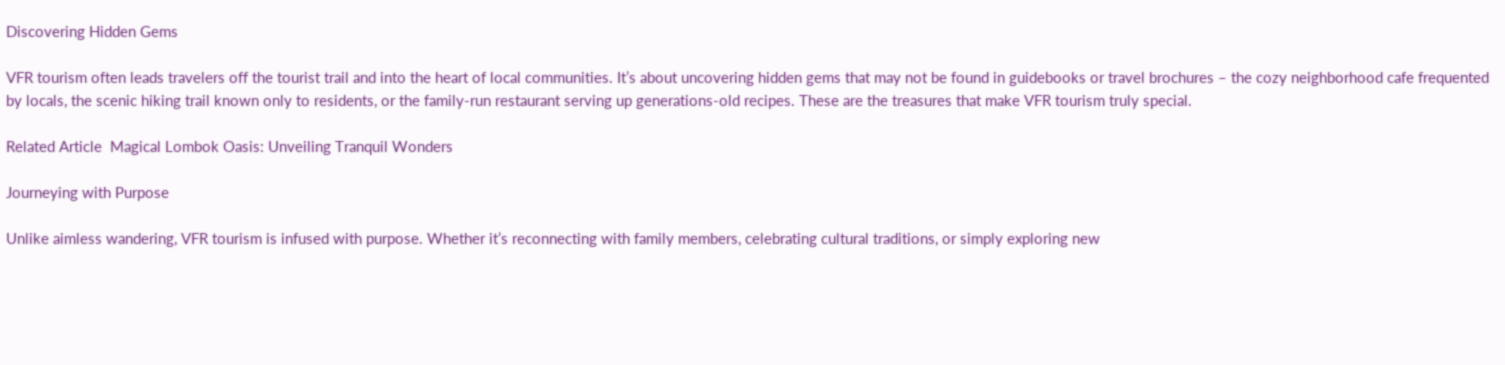Discovering Hidden Gems

VFR tourism often leads travelers off the tourist trail and into the heart of local communities. It’s about uncovering hidden gems that may not be found in guidebooks or travel brochures – the cozy neighborhood cafe frequented by locals, the scenic hiking trail known only to residents, or the family-run restaurant serving up generations-old recipes. These are the treasures that make VFR tourism truly special.

Related Article  Magical Lombok Oasis: Unveiling Tranquil Wonders

Journeying with Purpose

Unlike aimless wandering, VFR tourism is infused with purpose. Whether it’s reconnecting with family members, celebrating cultural traditions, or simply exploring new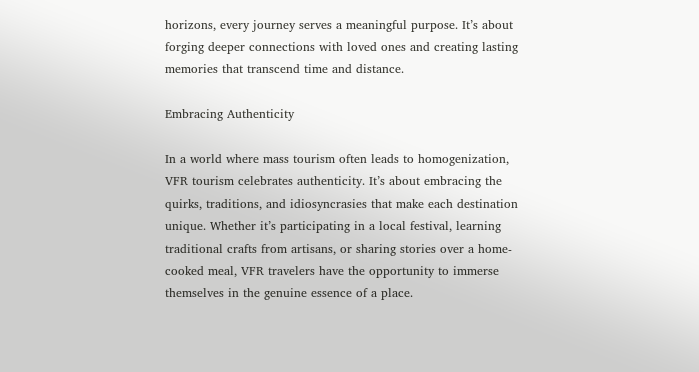horizons, every journey serves a meaningful purpose. It’s about forging deeper connections with loved ones and creating lasting memories that transcend time and distance.

Embracing Authenticity

In a world where mass tourism often leads to homogenization, VFR tourism celebrates authenticity. It’s about embracing the quirks, traditions, and idiosyncrasies that make each destination unique. Whether it’s participating in a local festival, learning traditional crafts from artisans, or sharing stories over a home-cooked meal, VFR travelers have the opportunity to immerse themselves in the genuine essence of a place.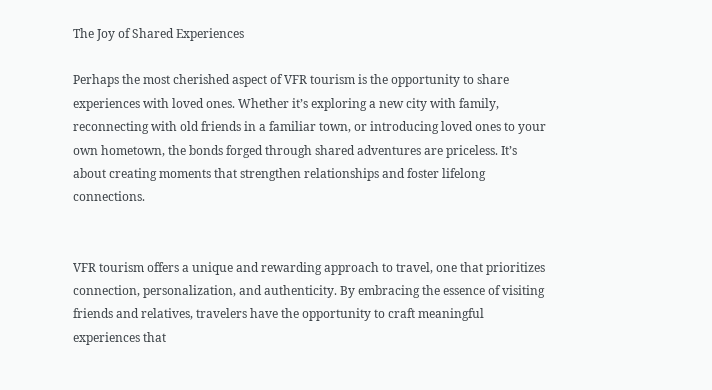The Joy of Shared Experiences

Perhaps the most cherished aspect of VFR tourism is the opportunity to share experiences with loved ones. Whether it’s exploring a new city with family, reconnecting with old friends in a familiar town, or introducing loved ones to your own hometown, the bonds forged through shared adventures are priceless. It’s about creating moments that strengthen relationships and foster lifelong connections.


VFR tourism offers a unique and rewarding approach to travel, one that prioritizes connection, personalization, and authenticity. By embracing the essence of visiting friends and relatives, travelers have the opportunity to craft meaningful experiences that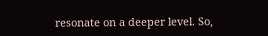resonate on a deeper level. So,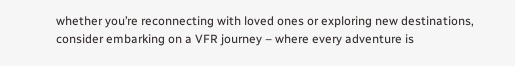whether you’re reconnecting with loved ones or exploring new destinations, consider embarking on a VFR journey – where every adventure is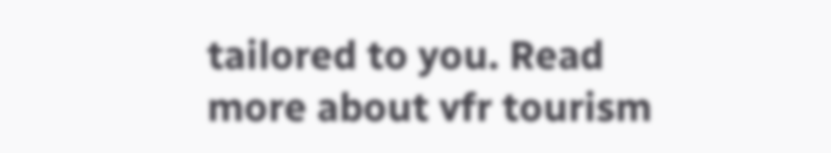tailored to you. Read more about vfr tourism